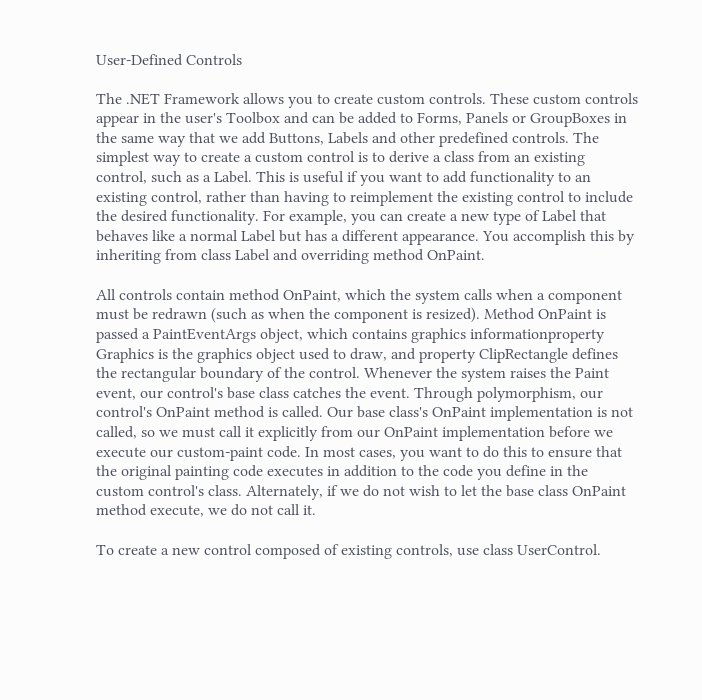User-Defined Controls

The .NET Framework allows you to create custom controls. These custom controls appear in the user's Toolbox and can be added to Forms, Panels or GroupBoxes in the same way that we add Buttons, Labels and other predefined controls. The simplest way to create a custom control is to derive a class from an existing control, such as a Label. This is useful if you want to add functionality to an existing control, rather than having to reimplement the existing control to include the desired functionality. For example, you can create a new type of Label that behaves like a normal Label but has a different appearance. You accomplish this by inheriting from class Label and overriding method OnPaint.

All controls contain method OnPaint, which the system calls when a component must be redrawn (such as when the component is resized). Method OnPaint is passed a PaintEventArgs object, which contains graphics informationproperty Graphics is the graphics object used to draw, and property ClipRectangle defines the rectangular boundary of the control. Whenever the system raises the Paint event, our control's base class catches the event. Through polymorphism, our control's OnPaint method is called. Our base class's OnPaint implementation is not called, so we must call it explicitly from our OnPaint implementation before we execute our custom-paint code. In most cases, you want to do this to ensure that the original painting code executes in addition to the code you define in the custom control's class. Alternately, if we do not wish to let the base class OnPaint method execute, we do not call it.

To create a new control composed of existing controls, use class UserControl.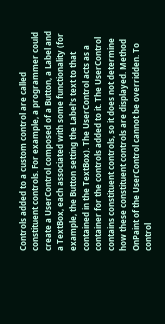Controls added to a custom control are called constituent controls. For example, a programmer could create a UserControl composed of a Button, a Label and a TextBox, each associated with some functionality (for example, the Button setting the Label's text to that contained in the TextBox). The UserControl acts as a container for the controls added to it. The UserControl contains constituent controls, so it does not determine how these constituent controls are displayed. Method OnPaint of the UserControl cannot be overridden. To control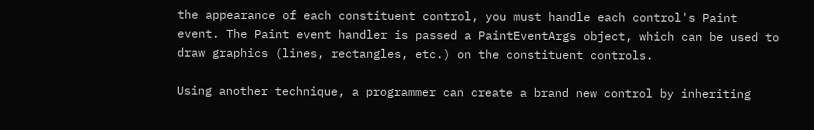the appearance of each constituent control, you must handle each control's Paint event. The Paint event handler is passed a PaintEventArgs object, which can be used to draw graphics (lines, rectangles, etc.) on the constituent controls.

Using another technique, a programmer can create a brand new control by inheriting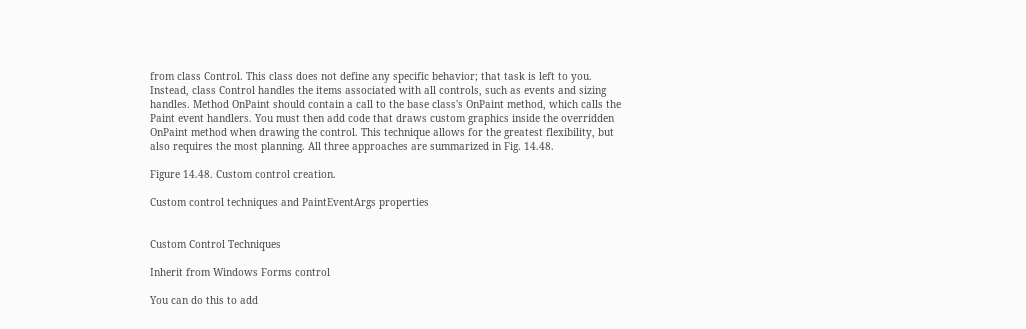from class Control. This class does not define any specific behavior; that task is left to you. Instead, class Control handles the items associated with all controls, such as events and sizing handles. Method OnPaint should contain a call to the base class's OnPaint method, which calls the Paint event handlers. You must then add code that draws custom graphics inside the overridden OnPaint method when drawing the control. This technique allows for the greatest flexibility, but also requires the most planning. All three approaches are summarized in Fig. 14.48.

Figure 14.48. Custom control creation.

Custom control techniques and PaintEventArgs properties


Custom Control Techniques

Inherit from Windows Forms control

You can do this to add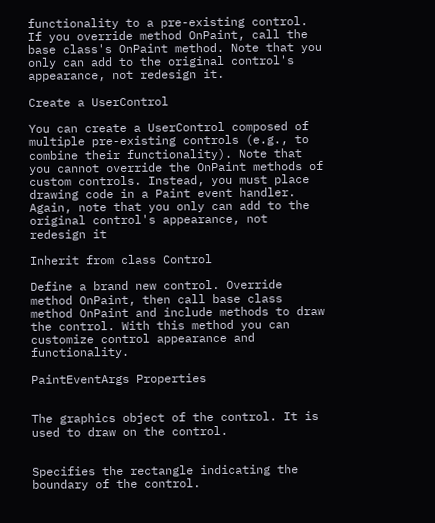functionality to a pre-existing control. If you override method OnPaint, call the base class's OnPaint method. Note that you only can add to the original control's appearance, not redesign it.

Create a UserControl

You can create a UserControl composed of multiple pre-existing controls (e.g., to combine their functionality). Note that you cannot override the OnPaint methods of custom controls. Instead, you must place drawing code in a Paint event handler. Again, note that you only can add to the original control's appearance, not redesign it

Inherit from class Control

Define a brand new control. Override method OnPaint, then call base class method OnPaint and include methods to draw the control. With this method you can customize control appearance and functionality.

PaintEventArgs Properties


The graphics object of the control. It is used to draw on the control.


Specifies the rectangle indicating the boundary of the control.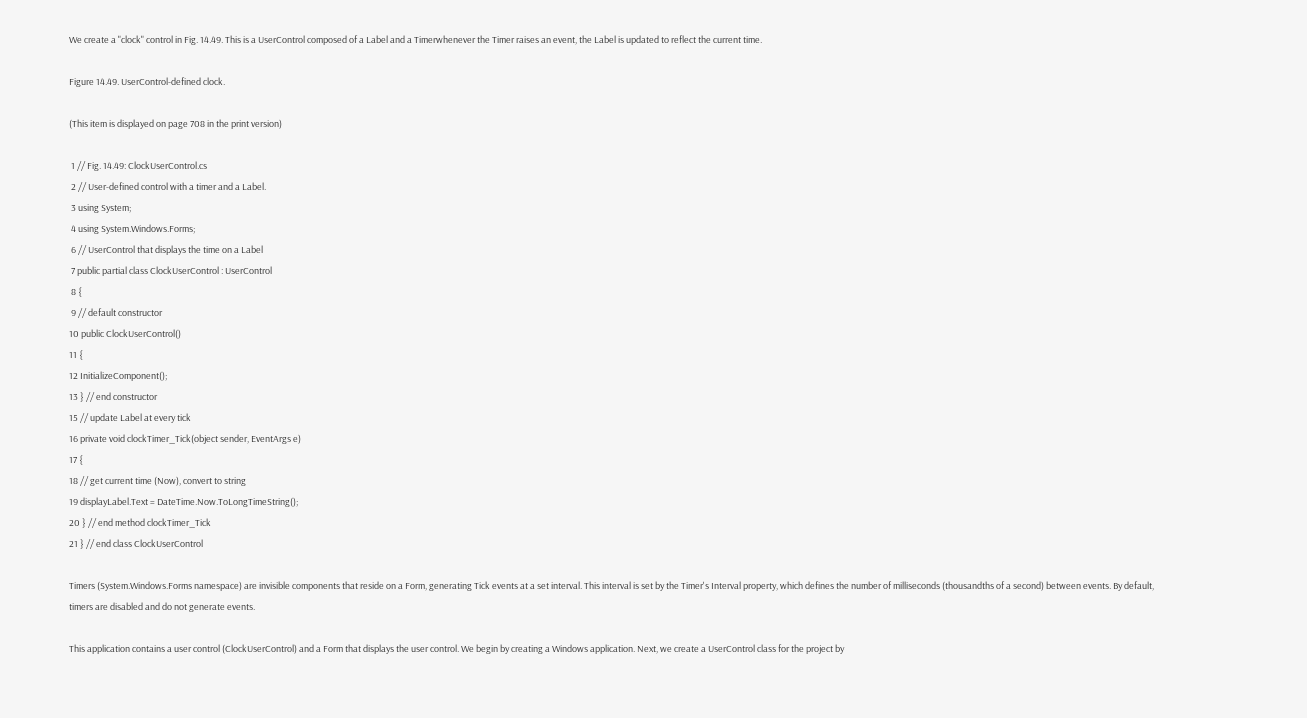We create a "clock" control in Fig. 14.49. This is a UserControl composed of a Label and a Timerwhenever the Timer raises an event, the Label is updated to reflect the current time.

Figure 14.49. UserControl-defined clock.

(This item is displayed on page 708 in the print version)

 1 // Fig. 14.49: ClockUserControl.cs
 2 // User-defined control with a timer and a Label.
 3 using System;
 4 using System.Windows.Forms;
 6 // UserControl that displays the time on a Label
 7 public partial class ClockUserControl : UserControl
 8 {
 9 // default constructor
10 public ClockUserControl()
11 {
12 InitializeComponent();
13 } // end constructor
15 // update Label at every tick
16 private void clockTimer_Tick(object sender, EventArgs e)
17 {
18 // get current time (Now), convert to string
19 displayLabel.Text = DateTime.Now.ToLongTimeString();
20 } // end method clockTimer_Tick
21 } // end class ClockUserControl

Timers (System.Windows.Forms namespace) are invisible components that reside on a Form, generating Tick events at a set interval. This interval is set by the Timer's Interval property, which defines the number of milliseconds (thousandths of a second) between events. By default, timers are disabled and do not generate events.

This application contains a user control (ClockUserControl) and a Form that displays the user control. We begin by creating a Windows application. Next, we create a UserControl class for the project by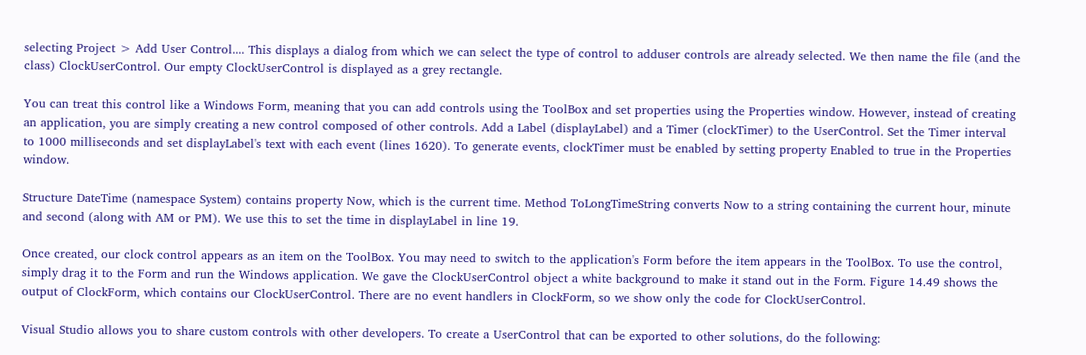selecting Project > Add User Control.... This displays a dialog from which we can select the type of control to adduser controls are already selected. We then name the file (and the class) ClockUserControl. Our empty ClockUserControl is displayed as a grey rectangle.

You can treat this control like a Windows Form, meaning that you can add controls using the ToolBox and set properties using the Properties window. However, instead of creating an application, you are simply creating a new control composed of other controls. Add a Label (displayLabel) and a Timer (clockTimer) to the UserControl. Set the Timer interval to 1000 milliseconds and set displayLabel's text with each event (lines 1620). To generate events, clockTimer must be enabled by setting property Enabled to true in the Properties window.

Structure DateTime (namespace System) contains property Now, which is the current time. Method ToLongTimeString converts Now to a string containing the current hour, minute and second (along with AM or PM). We use this to set the time in displayLabel in line 19.

Once created, our clock control appears as an item on the ToolBox. You may need to switch to the application's Form before the item appears in the ToolBox. To use the control, simply drag it to the Form and run the Windows application. We gave the ClockUserControl object a white background to make it stand out in the Form. Figure 14.49 shows the output of ClockForm, which contains our ClockUserControl. There are no event handlers in ClockForm, so we show only the code for ClockUserControl.

Visual Studio allows you to share custom controls with other developers. To create a UserControl that can be exported to other solutions, do the following: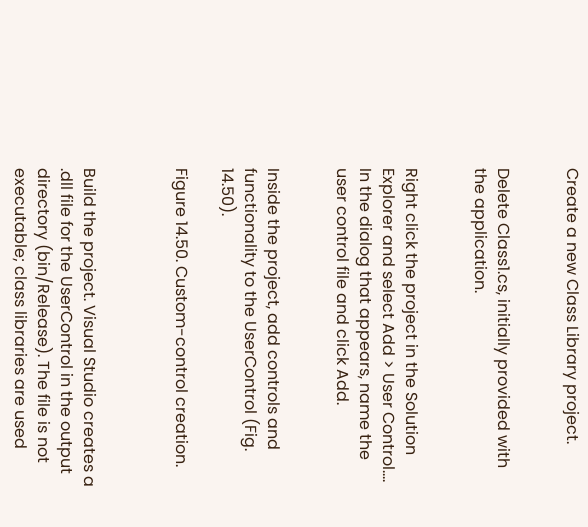Create a new Class Library project.


Delete Class1.cs, initially provided with the application.


Right click the project in the Solution Explorer and select Add > User Control.... In the dialog that appears, name the user control file and click Add.


Inside the project, add controls and functionality to the UserControl (Fig. 14.50).

Figure 14.50. Custom-control creation.



Build the project. Visual Studio creates a .dll file for the UserControl in the output directory (bin/Release). The file is not executable; class libraries are used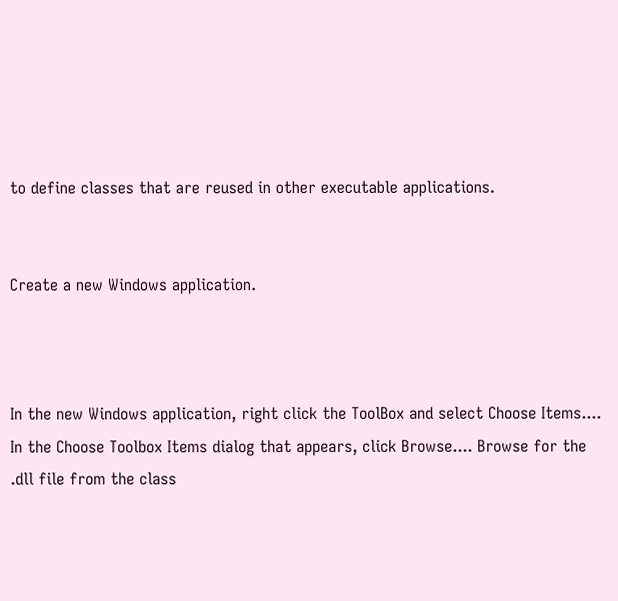to define classes that are reused in other executable applications.


Create a new Windows application.



In the new Windows application, right click the ToolBox and select Choose Items.... In the Choose Toolbox Items dialog that appears, click Browse.... Browse for the .dll file from the class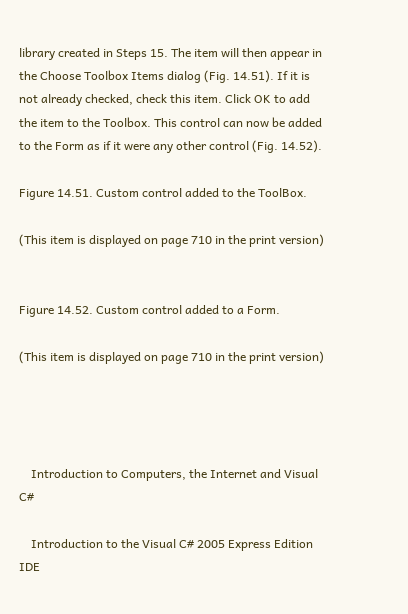library created in Steps 15. The item will then appear in the Choose Toolbox Items dialog (Fig. 14.51). If it is not already checked, check this item. Click OK to add the item to the Toolbox. This control can now be added to the Form as if it were any other control (Fig. 14.52).

Figure 14.51. Custom control added to the ToolBox.

(This item is displayed on page 710 in the print version)


Figure 14.52. Custom control added to a Form.

(This item is displayed on page 710 in the print version)




    Introduction to Computers, the Internet and Visual C#

    Introduction to the Visual C# 2005 Express Edition IDE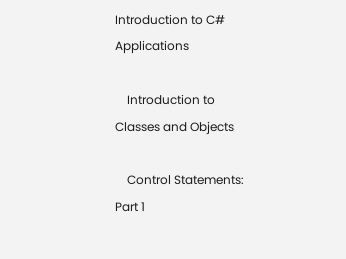Introduction to C# Applications

    Introduction to Classes and Objects

    Control Statements: Part 1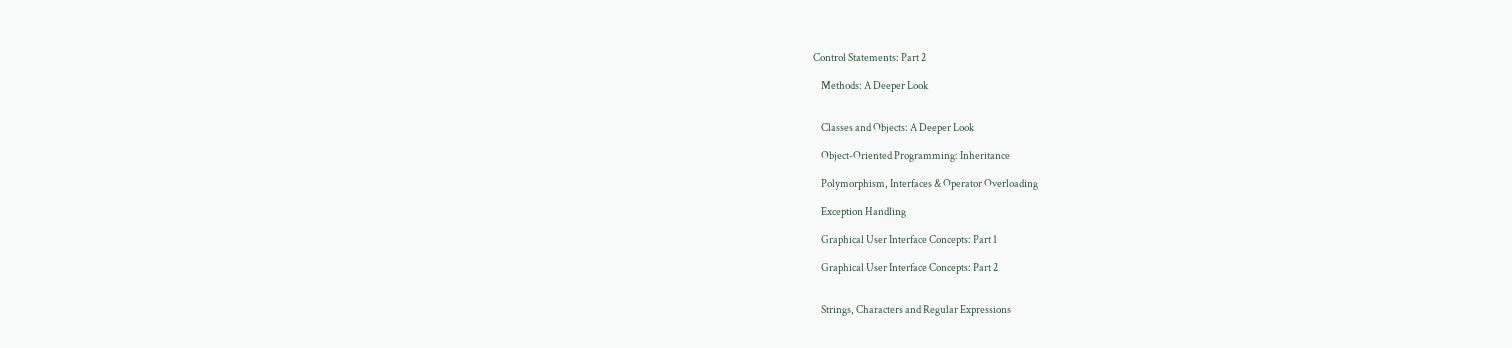Control Statements: Part 2

    Methods: A Deeper Look


    Classes and Objects: A Deeper Look

    Object-Oriented Programming: Inheritance

    Polymorphism, Interfaces & Operator Overloading

    Exception Handling

    Graphical User Interface Concepts: Part 1

    Graphical User Interface Concepts: Part 2


    Strings, Characters and Regular Expressions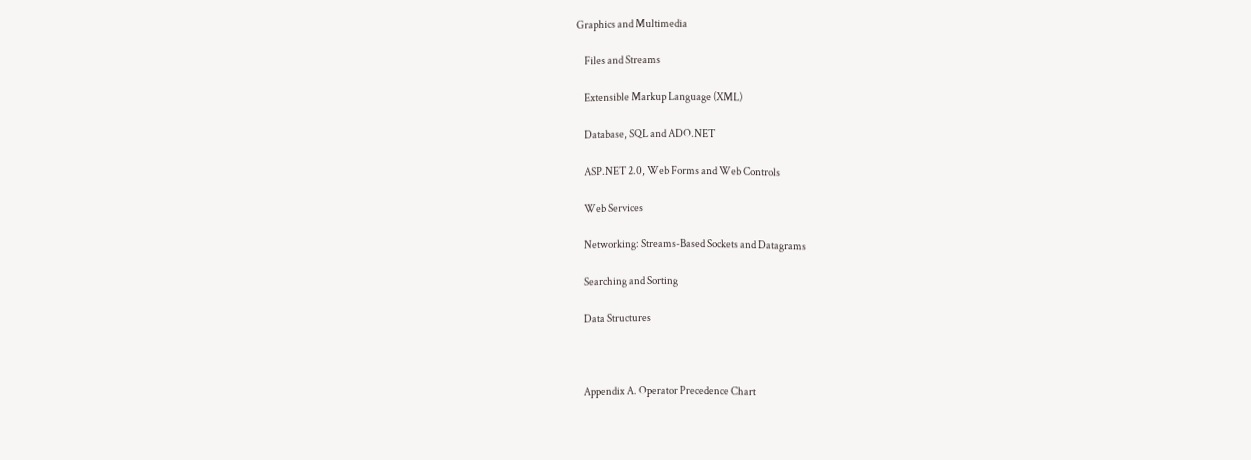Graphics and Multimedia

    Files and Streams

    Extensible Markup Language (XML)

    Database, SQL and ADO.NET

    ASP.NET 2.0, Web Forms and Web Controls

    Web Services

    Networking: Streams-Based Sockets and Datagrams

    Searching and Sorting

    Data Structures



    Appendix A. Operator Precedence Chart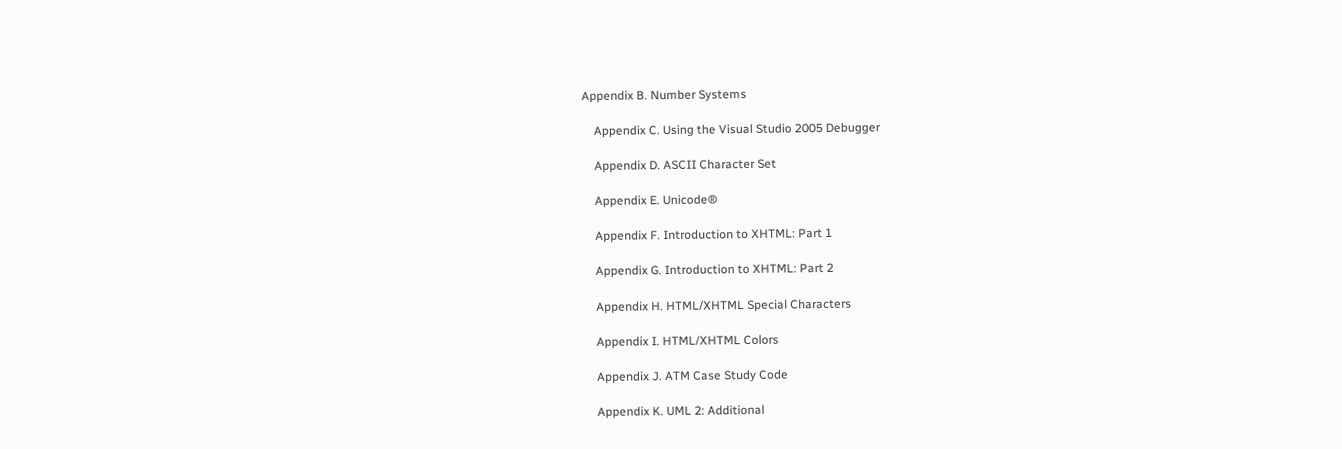Appendix B. Number Systems

    Appendix C. Using the Visual Studio 2005 Debugger

    Appendix D. ASCII Character Set

    Appendix E. Unicode®

    Appendix F. Introduction to XHTML: Part 1

    Appendix G. Introduction to XHTML: Part 2

    Appendix H. HTML/XHTML Special Characters

    Appendix I. HTML/XHTML Colors

    Appendix J. ATM Case Study Code

    Appendix K. UML 2: Additional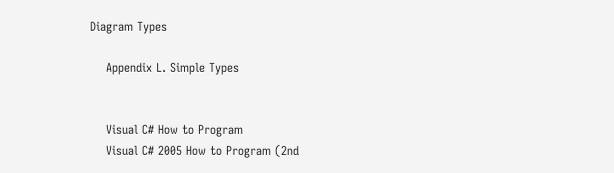Diagram Types

    Appendix L. Simple Types


    Visual C# How to Program
    Visual C# 2005 How to Program (2nd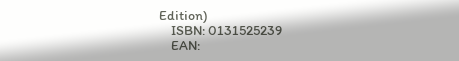Edition)
    ISBN: 0131525239
    EAN: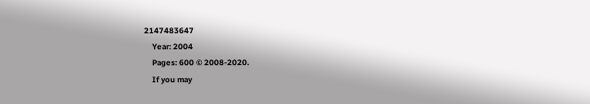2147483647
    Year: 2004
    Pages: 600 © 2008-2020.
    If you may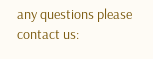any questions please contact us: